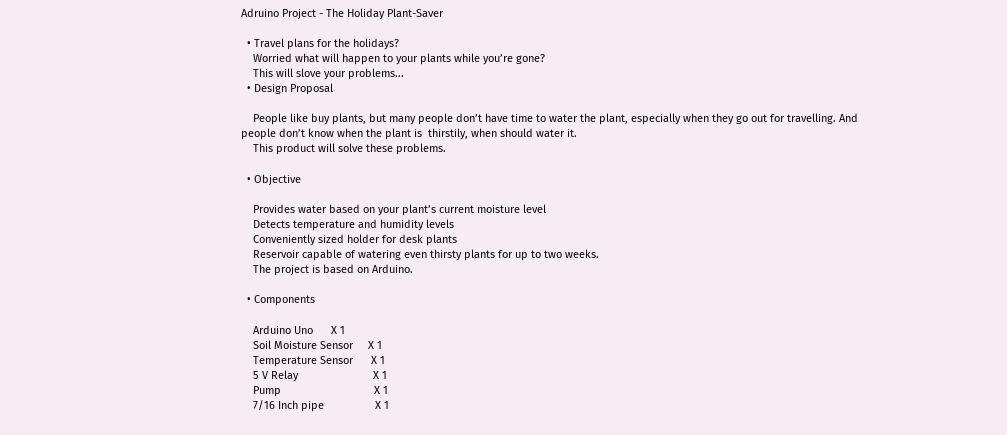Adruino Project - The Holiday Plant-Saver

  • Travel plans for the holidays?
    Worried what will happen to your plants while you’re gone?
    This will slove your problems...
  • Design Proposal

    People like buy plants, but many people don’t have time to water the plant, especially when they go out for travelling. And people don’t know when the plant is  thirstily, when should water it.
    This product will solve these problems.

  • Objective

    Provides water based on your plant’s current moisture level
    Detects temperature and humidity levels
    Conveniently sized holder for desk plants
    Reservoir capable of watering even thirsty plants for up to two weeks.
    The project is based on Arduino.

  • Components

    Arduino Uno      X 1
    Soil Moisture Sensor     X 1
    Temperature Sensor      X 1
    5 V Relay                         X 1
    Pump                               X 1
    7/16 Inch pipe                 X 1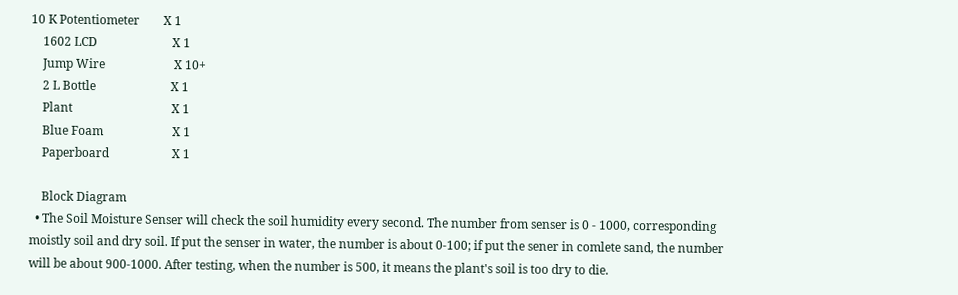10 K Potentiometer        X 1
    1602 LCD                         X 1
    Jump Wire                       X 10+
    2 L Bottle                         X 1
    Plant                                 X 1
    Blue Foam                       X 1
    Paperboard                     X 1

    Block Diagram
  • The Soil Moisture Senser will check the soil humidity every second. The number from senser is 0 - 1000, corresponding  moistly soil and dry soil. If put the senser in water, the number is about 0-100; if put the sener in comlete sand, the number will be about 900-1000. After testing, when the number is 500, it means the plant's soil is too dry to die.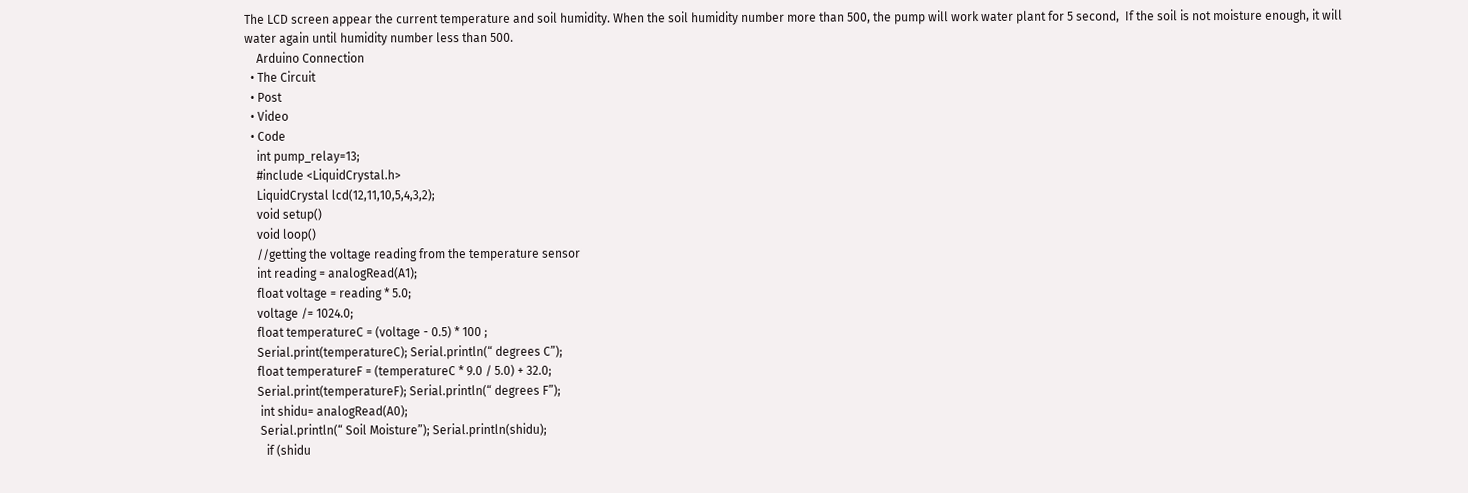The LCD screen appear the current temperature and soil humidity. When the soil humidity number more than 500, the pump will work water plant for 5 second,  If the soil is not moisture enough, it will water again until humidity number less than 500.
    Arduino Connection
  • The Circuit
  • Post
  • Video
  • Code
    int pump_relay=13;
    #include <LiquidCrystal.h>
    LiquidCrystal lcd(12,11,10,5,4,3,2);
    void setup()
    void loop()
    //getting the voltage reading from the temperature sensor
    int reading = analogRead(A1);
    float voltage = reading * 5.0;
    voltage /= 1024.0;
    float temperatureC = (voltage - 0.5) * 100 ;
    Serial.print(temperatureC); Serial.println(“ degrees C”);
    float temperatureF = (temperatureC * 9.0 / 5.0) + 32.0;
    Serial.print(temperatureF); Serial.println(“ degrees F”);
     int shidu= analogRead(A0);
     Serial.println(“ Soil Moisture”); Serial.println(shidu);
       if (shidu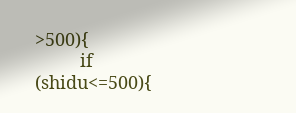>500){
         if (shidu<=500){